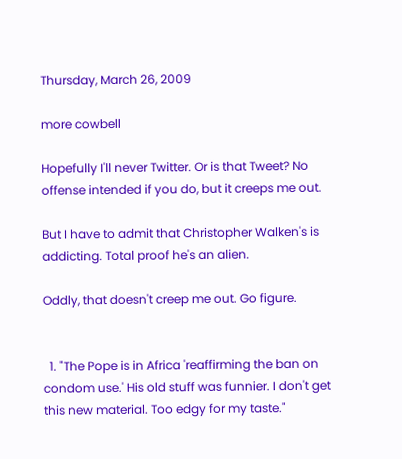Thursday, March 26, 2009

more cowbell

Hopefully I'll never Twitter. Or is that Tweet? No offense intended if you do, but it creeps me out.

But I have to admit that Christopher Walken's is addicting. Total proof he's an alien.

Oddly, that doesn't creep me out. Go figure.


  1. "The Pope is in Africa 'reaffirming the ban on condom use.' His old stuff was funnier. I don't get this new material. Too edgy for my taste."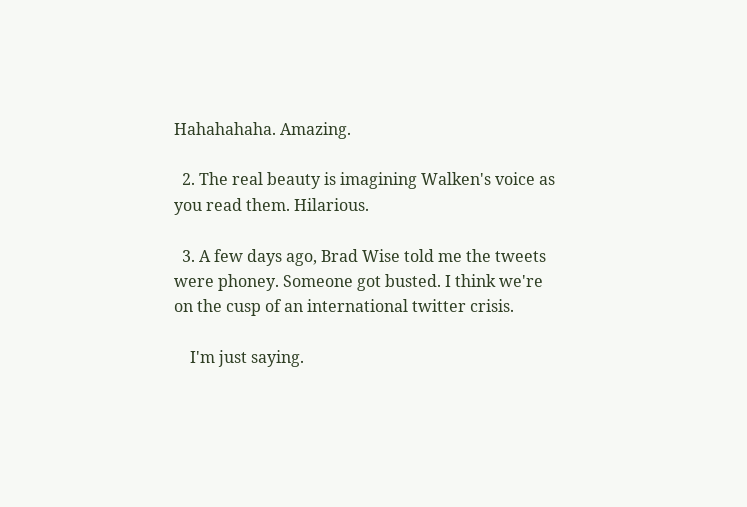Hahahahaha. Amazing.

  2. The real beauty is imagining Walken's voice as you read them. Hilarious.

  3. A few days ago, Brad Wise told me the tweets were phoney. Someone got busted. I think we're on the cusp of an international twitter crisis.

    I'm just saying.